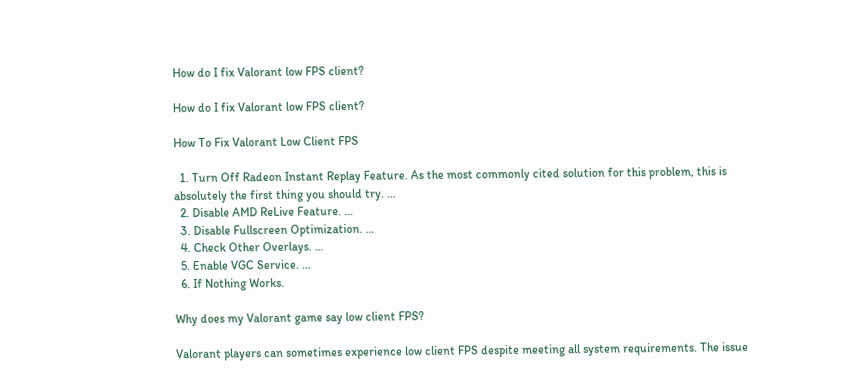How do I fix Valorant low FPS client?

How do I fix Valorant low FPS client?

How To Fix Valorant Low Client FPS

  1. Turn Off Radeon Instant Replay Feature. As the most commonly cited solution for this problem, this is absolutely the first thing you should try. …
  2. Disable AMD ReLive Feature. …
  3. Disable Fullscreen Optimization. …
  4. Check Other Overlays. …
  5. Enable VGC Service. …
  6. If Nothing Works.

Why does my Valorant game say low client FPS?

Valorant players can sometimes experience low client FPS despite meeting all system requirements. The issue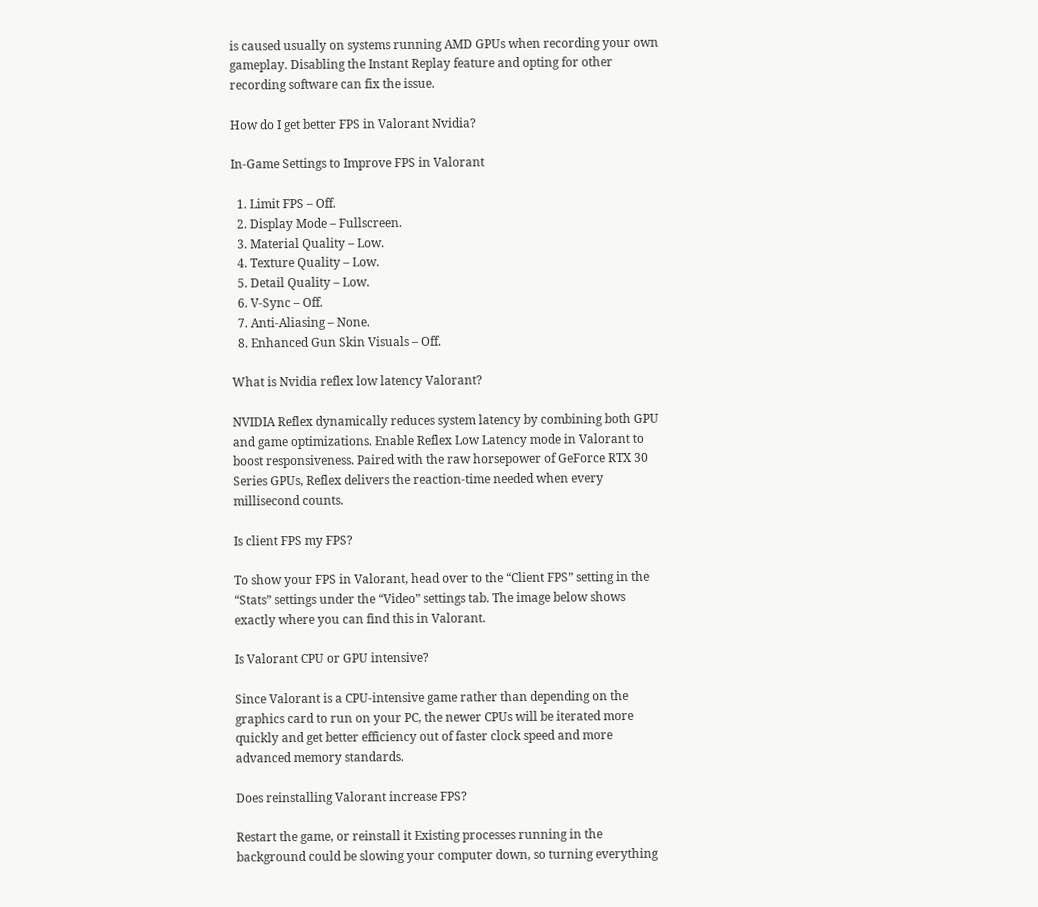is caused usually on systems running AMD GPUs when recording your own gameplay. Disabling the Instant Replay feature and opting for other recording software can fix the issue.

How do I get better FPS in Valorant Nvidia?

In-Game Settings to Improve FPS in Valorant

  1. Limit FPS – Off.
  2. Display Mode – Fullscreen.
  3. Material Quality – Low.
  4. Texture Quality – Low.
  5. Detail Quality – Low.
  6. V-Sync – Off.
  7. Anti-Aliasing – None.
  8. Enhanced Gun Skin Visuals – Off.

What is Nvidia reflex low latency Valorant?

NVIDIA Reflex dynamically reduces system latency by combining both GPU and game optimizations. Enable Reflex Low Latency mode in Valorant to boost responsiveness. Paired with the raw horsepower of GeForce RTX 30 Series GPUs, Reflex delivers the reaction-time needed when every millisecond counts.

Is client FPS my FPS?

To show your FPS in Valorant, head over to the “Client FPS” setting in the “Stats” settings under the “Video” settings tab. The image below shows exactly where you can find this in Valorant.

Is Valorant CPU or GPU intensive?

Since Valorant is a CPU-intensive game rather than depending on the graphics card to run on your PC, the newer CPUs will be iterated more quickly and get better efficiency out of faster clock speed and more advanced memory standards.

Does reinstalling Valorant increase FPS?

Restart the game, or reinstall it Existing processes running in the background could be slowing your computer down, so turning everything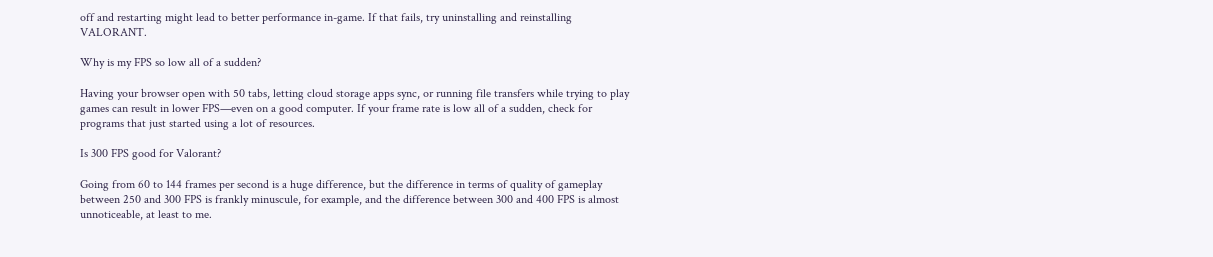off and restarting might lead to better performance in-game. If that fails, try uninstalling and reinstalling VALORANT.

Why is my FPS so low all of a sudden?

Having your browser open with 50 tabs, letting cloud storage apps sync, or running file transfers while trying to play games can result in lower FPS—even on a good computer. If your frame rate is low all of a sudden, check for programs that just started using a lot of resources.

Is 300 FPS good for Valorant?

Going from 60 to 144 frames per second is a huge difference, but the difference in terms of quality of gameplay between 250 and 300 FPS is frankly minuscule, for example, and the difference between 300 and 400 FPS is almost unnoticeable, at least to me.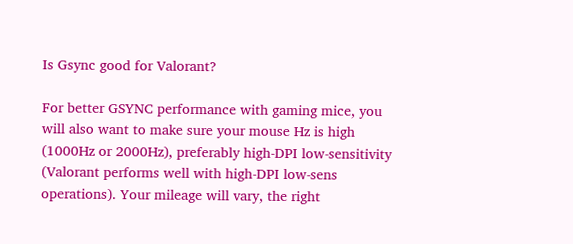Is Gsync good for Valorant?

For better GSYNC performance with gaming mice, you will also want to make sure your mouse Hz is high (1000Hz or 2000Hz), preferably high-DPI low-sensitivity (Valorant performs well with high-DPI low-sens operations). Your mileage will vary, the right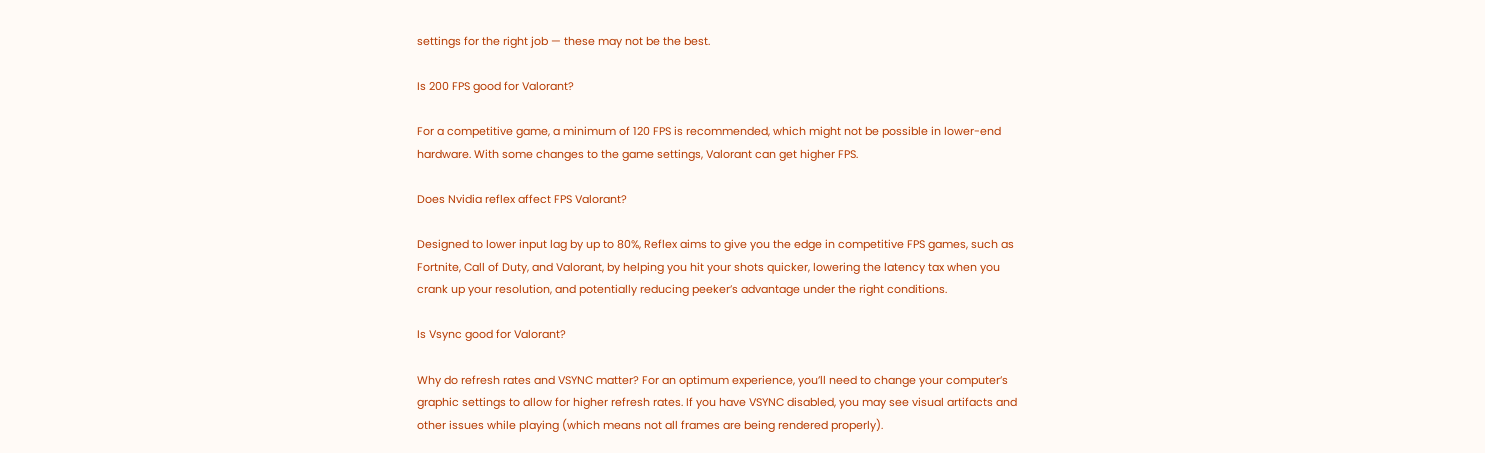settings for the right job — these may not be the best.

Is 200 FPS good for Valorant?

For a competitive game, a minimum of 120 FPS is recommended, which might not be possible in lower-end hardware. With some changes to the game settings, Valorant can get higher FPS.

Does Nvidia reflex affect FPS Valorant?

Designed to lower input lag by up to 80%, Reflex aims to give you the edge in competitive FPS games, such as Fortnite, Call of Duty, and Valorant, by helping you hit your shots quicker, lowering the latency tax when you crank up your resolution, and potentially reducing peeker’s advantage under the right conditions.

Is Vsync good for Valorant?

Why do refresh rates and VSYNC matter? For an optimum experience, you’ll need to change your computer’s graphic settings to allow for higher refresh rates. If you have VSYNC disabled, you may see visual artifacts and other issues while playing (which means not all frames are being rendered properly).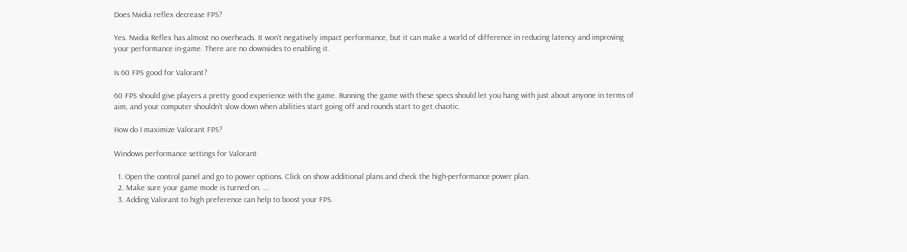Does Nvidia reflex decrease FPS?

Yes. Nvidia Reflex has almost no overheads. It won’t negatively impact performance, but it can make a world of difference in reducing latency and improving your performance in-game. There are no downsides to enabling it.

Is 60 FPS good for Valorant?

60 FPS should give players a pretty good experience with the game. Running the game with these specs should let you hang with just about anyone in terms of aim, and your computer shouldn’t slow down when abilities start going off and rounds start to get chaotic.

How do I maximize Valorant FPS?

Windows performance settings for Valorant

  1. Open the control panel and go to power options. Click on show additional plans and check the high-performance power plan.
  2. Make sure your game mode is turned on. …
  3. Adding Valorant to high preference can help to boost your FPS.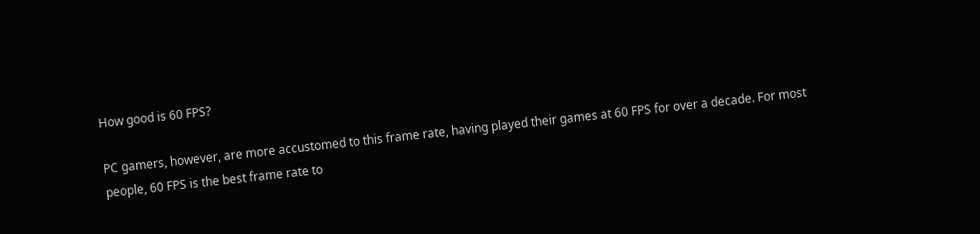How good is 60 FPS?

PC gamers, however, are more accustomed to this frame rate, having played their games at 60 FPS for over a decade. For most people, 60 FPS is the best frame rate to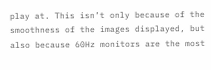play at. This isn’t only because of the smoothness of the images displayed, but also because 60Hz monitors are the most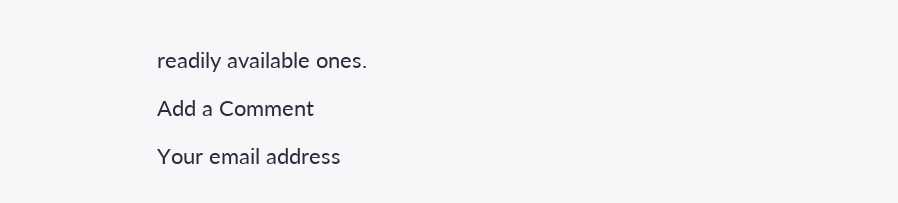readily available ones.

Add a Comment

Your email address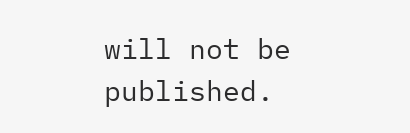will not be published.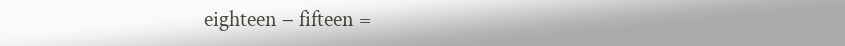eighteen − fifteen =